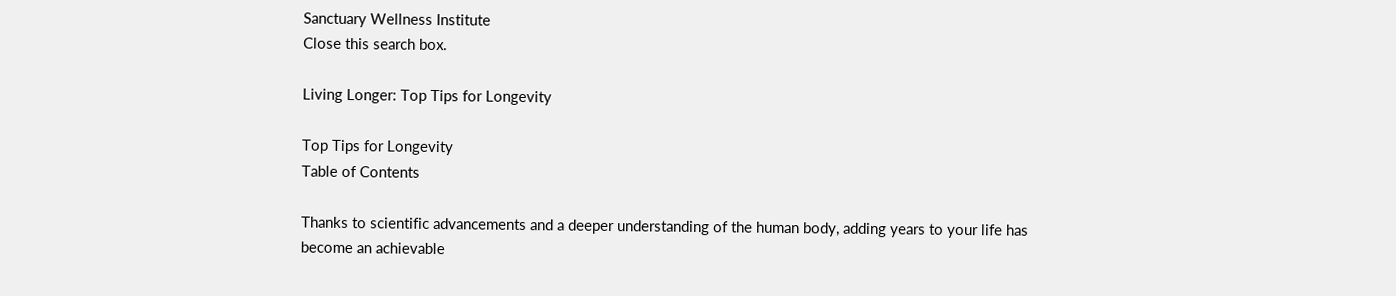Sanctuary Wellness Institute
Close this search box.

Living Longer: Top Tips for Longevity

Top Tips for Longevity
Table of Contents

Thanks to scientific advancements and a deeper understanding of the human body, adding years to your life has become an achievable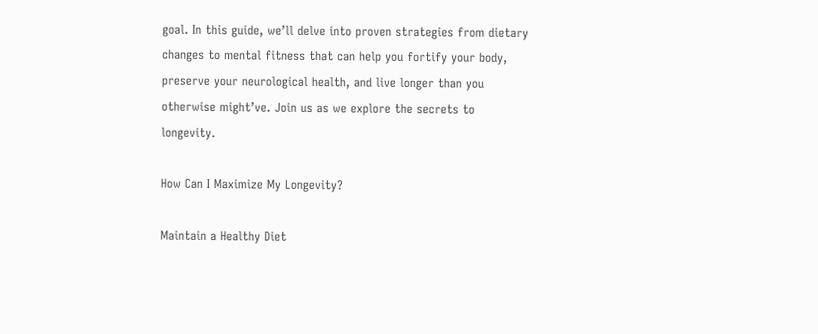goal. In this guide, we’ll delve into proven strategies from dietary changes to mental fitness that can help you fortify your body, preserve your neurological health, and live longer than you otherwise might’ve. Join us as we explore the secrets to longevity.

How Can I Maximize My Longevity?

Maintain a Healthy Diet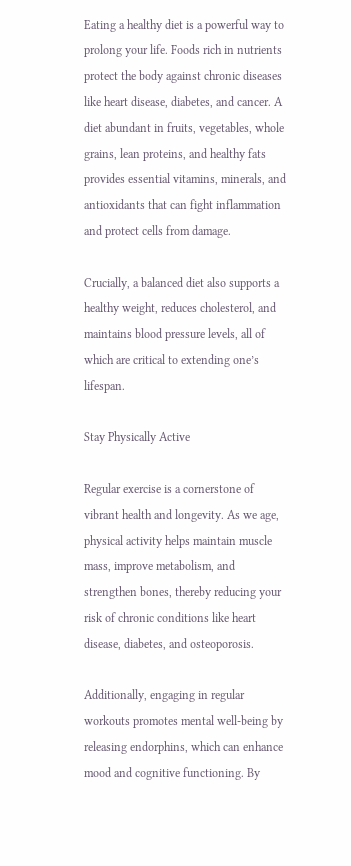Eating a healthy diet is a powerful way to prolong your life. Foods rich in nutrients protect the body against chronic diseases like heart disease, diabetes, and cancer. A diet abundant in fruits, vegetables, whole grains, lean proteins, and healthy fats provides essential vitamins, minerals, and antioxidants that can fight inflammation and protect cells from damage.

Crucially, a balanced diet also supports a healthy weight, reduces cholesterol, and maintains blood pressure levels, all of which are critical to extending one’s lifespan.

Stay Physically Active

Regular exercise is a cornerstone of vibrant health and longevity. As we age, physical activity helps maintain muscle mass, improve metabolism, and strengthen bones, thereby reducing your risk of chronic conditions like heart disease, diabetes, and osteoporosis.

Additionally, engaging in regular workouts promotes mental well-being by releasing endorphins, which can enhance mood and cognitive functioning. By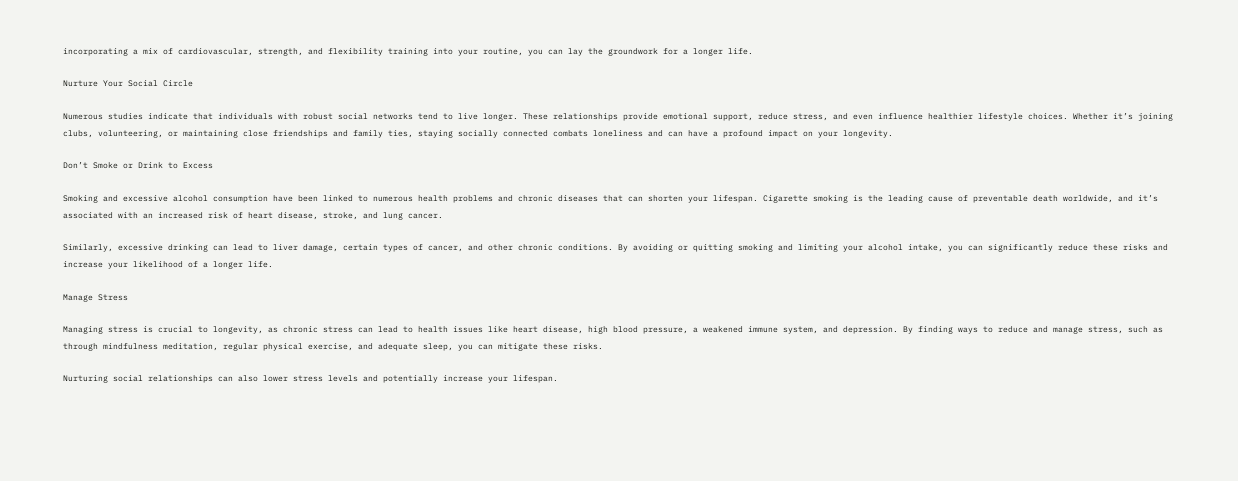incorporating a mix of cardiovascular, strength, and flexibility training into your routine, you can lay the groundwork for a longer life.

Nurture Your Social Circle

Numerous studies indicate that individuals with robust social networks tend to live longer. These relationships provide emotional support, reduce stress, and even influence healthier lifestyle choices. Whether it’s joining clubs, volunteering, or maintaining close friendships and family ties, staying socially connected combats loneliness and can have a profound impact on your longevity.

Don’t Smoke or Drink to Excess

Smoking and excessive alcohol consumption have been linked to numerous health problems and chronic diseases that can shorten your lifespan. Cigarette smoking is the leading cause of preventable death worldwide, and it’s associated with an increased risk of heart disease, stroke, and lung cancer.

Similarly, excessive drinking can lead to liver damage, certain types of cancer, and other chronic conditions. By avoiding or quitting smoking and limiting your alcohol intake, you can significantly reduce these risks and increase your likelihood of a longer life.

Manage Stress

Managing stress is crucial to longevity, as chronic stress can lead to health issues like heart disease, high blood pressure, a weakened immune system, and depression. By finding ways to reduce and manage stress, such as through mindfulness meditation, regular physical exercise, and adequate sleep, you can mitigate these risks.

Nurturing social relationships can also lower stress levels and potentially increase your lifespan.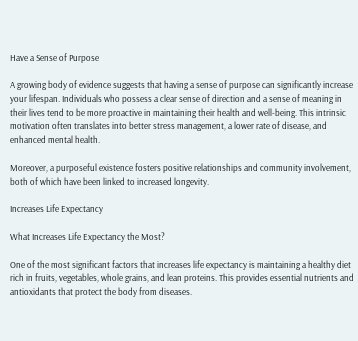Have a Sense of Purpose

A growing body of evidence suggests that having a sense of purpose can significantly increase your lifespan. Individuals who possess a clear sense of direction and a sense of meaning in their lives tend to be more proactive in maintaining their health and well-being. This intrinsic motivation often translates into better stress management, a lower rate of disease, and enhanced mental health.

Moreover, a purposeful existence fosters positive relationships and community involvement, both of which have been linked to increased longevity.

Increases Life Expectancy

What Increases Life Expectancy the Most?

One of the most significant factors that increases life expectancy is maintaining a healthy diet rich in fruits, vegetables, whole grains, and lean proteins. This provides essential nutrients and antioxidants that protect the body from diseases.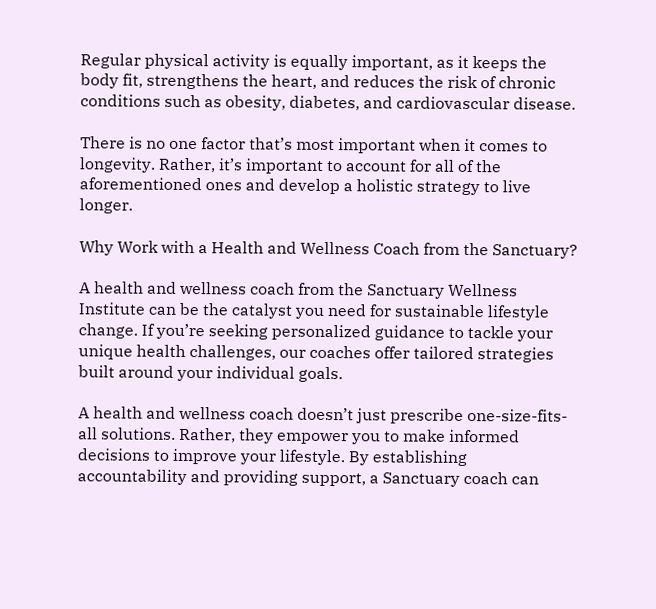Regular physical activity is equally important, as it keeps the body fit, strengthens the heart, and reduces the risk of chronic conditions such as obesity, diabetes, and cardiovascular disease.

There is no one factor that’s most important when it comes to longevity. Rather, it’s important to account for all of the aforementioned ones and develop a holistic strategy to live longer.

Why Work with a Health and Wellness Coach from the Sanctuary?

A health and wellness coach from the Sanctuary Wellness Institute can be the catalyst you need for sustainable lifestyle change. If you’re seeking personalized guidance to tackle your unique health challenges, our coaches offer tailored strategies built around your individual goals.

A health and wellness coach doesn’t just prescribe one-size-fits-all solutions. Rather, they empower you to make informed decisions to improve your lifestyle. By establishing accountability and providing support, a Sanctuary coach can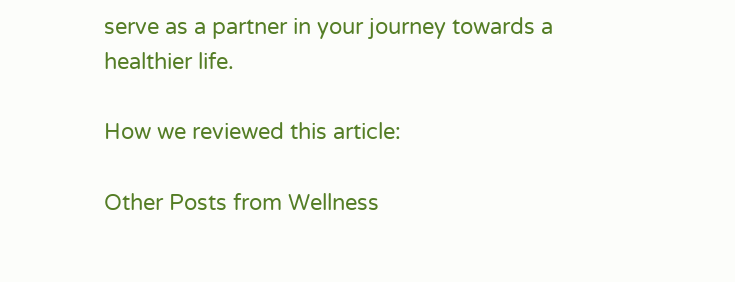serve as a partner in your journey towards a healthier life.

How we reviewed this article:

Other Posts from Wellness